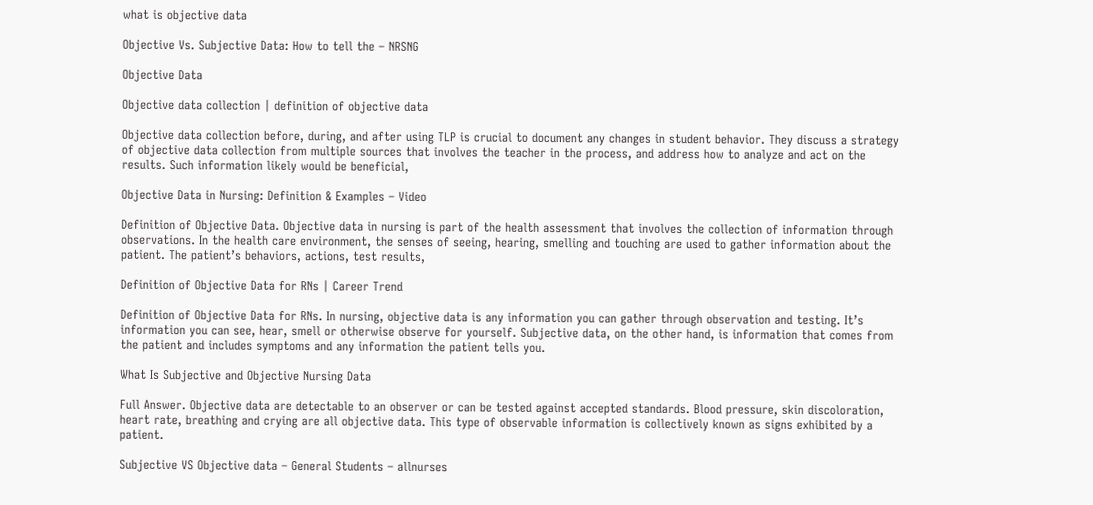what is objective data

Objective Vs. Subjective Data: How to tell the – NRSNG

Objective Data

Objective data collection | definition of objective data

Objective data collection before, during, and after using TLP is crucial to document any changes in student behavior. They discuss a strategy of objective data collection from multiple sources that involves the teacher in the process, and address how to analyze and act on the results. Such information likely would be beneficial,

Objective Data in Nursing: Definition & Examples – Video

Definition of Objective Data. Objective data in nursing is part of the health assessment that involves the collection of information through observations. In the health care environment, the senses of seeing, hearing, smelling and touching are used to gather information about the patient. The patient’s behaviors, actions, test results,

Definition of Objective Data for RNs | Career Trend

Definition of Objective Data for RNs. In nursing, objective data is any information you can gather through observation and testing. It’s information you can see, hear, smell or otherwise observe for yourself. Subjective data, on the other hand, is information that comes from the patient and includes symptoms and any information the patient tells you.

What Is Subjective and Objective Nursing Data

Full Answer. Objective data are detectable to an observer or can be tested against accepted standards. Blood pressure, skin discoloration, heart rate, breathing and crying are all objective data. This type of observable information is collectively known as signs exhibited by a patient.

Subjective VS Objective data – General Students – allnurses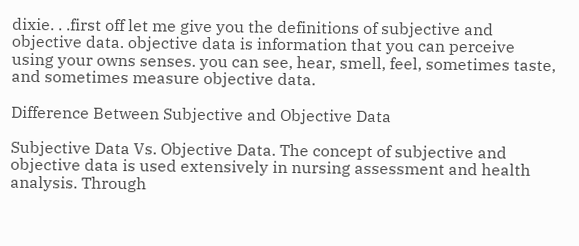dixie. . .first off let me give you the definitions of subjective and objective data. objective data is information that you can perceive using your owns senses. you can see, hear, smell, feel, sometimes taste, and sometimes measure objective data.

Difference Between Subjective and Objective Data

Subjective Data Vs. Objective Data. The concept of subjective and objective data is used extensively in nursing assessment and health analysis. Through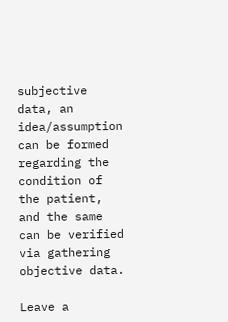subjective data, an idea/assumption can be formed regarding the condition of the patient, and the same can be verified via gathering objective data.

Leave a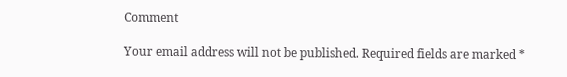Comment

Your email address will not be published. Required fields are marked *